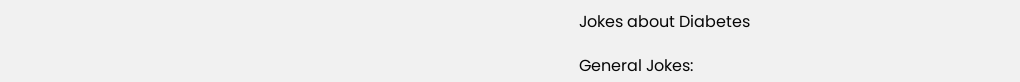Jokes about Diabetes

General Jokes: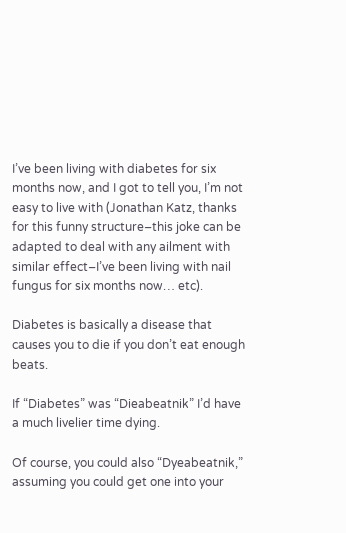I’ve been living with diabetes for six months now, and I got to tell you, I’m not easy to live with (Jonathan Katz, thanks for this funny structure–this joke can be adapted to deal with any ailment with similar effect–I’ve been living with nail fungus for six months now… etc).

Diabetes is basically a disease that causes you to die if you don’t eat enough beats.

If “Diabetes” was “Dieabeatnik” I’d have a much livelier time dying.

Of course, you could also “Dyeabeatnik,” assuming you could get one into your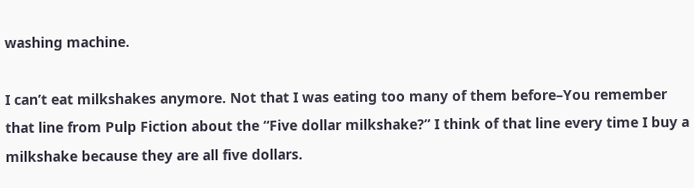washing machine.

I can’t eat milkshakes anymore. Not that I was eating too many of them before–You remember that line from Pulp Fiction about the “Five dollar milkshake?” I think of that line every time I buy a milkshake because they are all five dollars.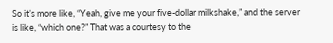So it’s more like, “Yeah, give me your five-dollar milkshake,” and the server is like, “which one?” That was a courtesy to the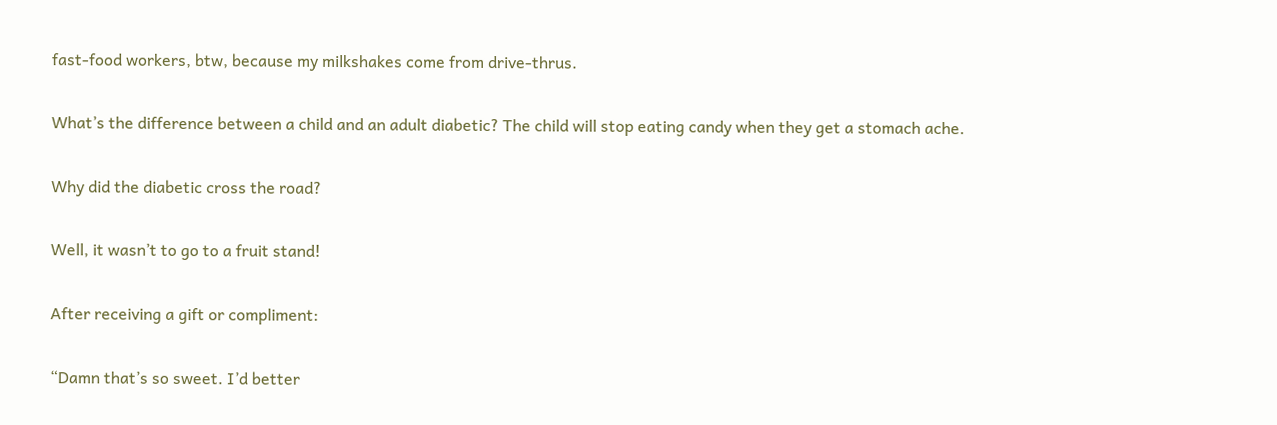fast-food workers, btw, because my milkshakes come from drive-thrus.

What’s the difference between a child and an adult diabetic? The child will stop eating candy when they get a stomach ache.

Why did the diabetic cross the road?

Well, it wasn’t to go to a fruit stand!

After receiving a gift or compliment:

“Damn that’s so sweet. I’d better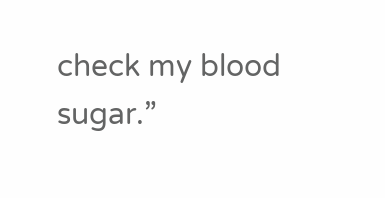check my blood sugar.”